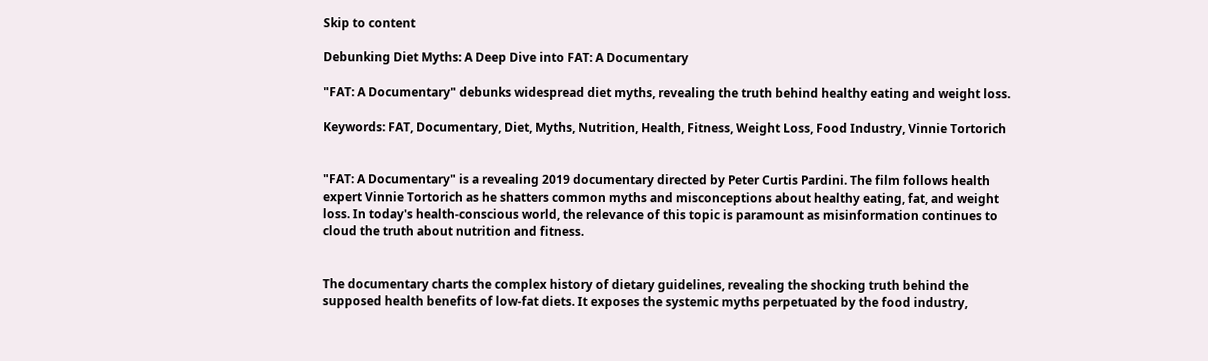Skip to content

Debunking Diet Myths: A Deep Dive into FAT: A Documentary

"FAT: A Documentary" debunks widespread diet myths, revealing the truth behind healthy eating and weight loss.

Keywords: FAT, Documentary, Diet, Myths, Nutrition, Health, Fitness, Weight Loss, Food Industry, Vinnie Tortorich


"FAT: A Documentary" is a revealing 2019 documentary directed by Peter Curtis Pardini. The film follows health expert Vinnie Tortorich as he shatters common myths and misconceptions about healthy eating, fat, and weight loss. In today's health-conscious world, the relevance of this topic is paramount as misinformation continues to cloud the truth about nutrition and fitness.


The documentary charts the complex history of dietary guidelines, revealing the shocking truth behind the supposed health benefits of low-fat diets. It exposes the systemic myths perpetuated by the food industry,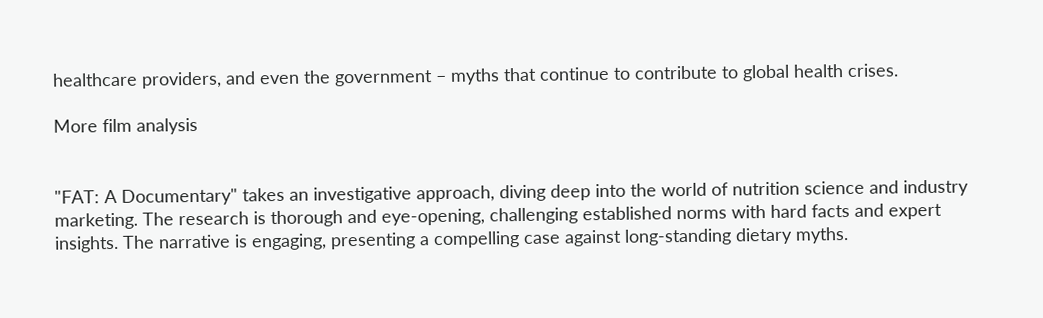healthcare providers, and even the government – myths that continue to contribute to global health crises.

More film analysis


"FAT: A Documentary" takes an investigative approach, diving deep into the world of nutrition science and industry marketing. The research is thorough and eye-opening, challenging established norms with hard facts and expert insights. The narrative is engaging, presenting a compelling case against long-standing dietary myths.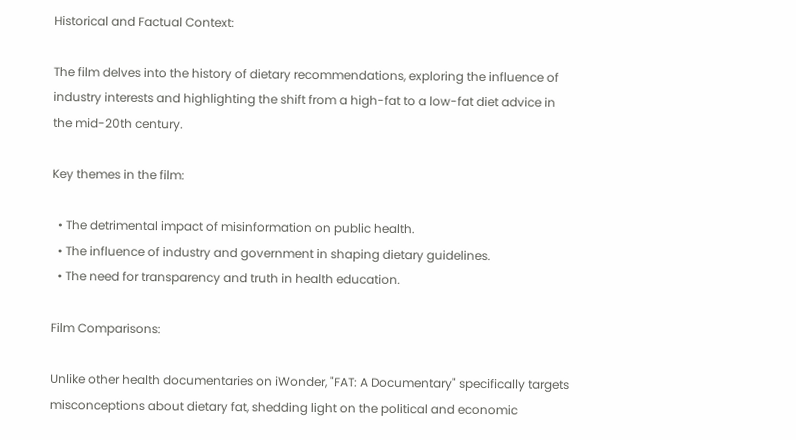Historical and Factual Context:

The film delves into the history of dietary recommendations, exploring the influence of industry interests and highlighting the shift from a high-fat to a low-fat diet advice in the mid-20th century.

Key themes in the film:

  • The detrimental impact of misinformation on public health.
  • The influence of industry and government in shaping dietary guidelines.
  • The need for transparency and truth in health education.

Film Comparisons:

Unlike other health documentaries on iWonder, "FAT: A Documentary" specifically targets misconceptions about dietary fat, shedding light on the political and economic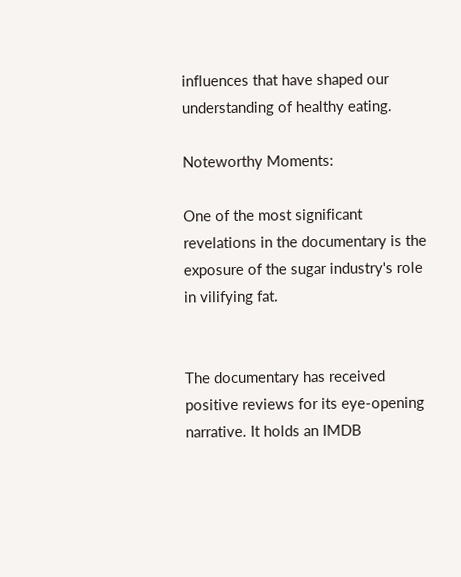influences that have shaped our understanding of healthy eating.

Noteworthy Moments:

One of the most significant revelations in the documentary is the exposure of the sugar industry's role in vilifying fat.


The documentary has received positive reviews for its eye-opening narrative. It holds an IMDB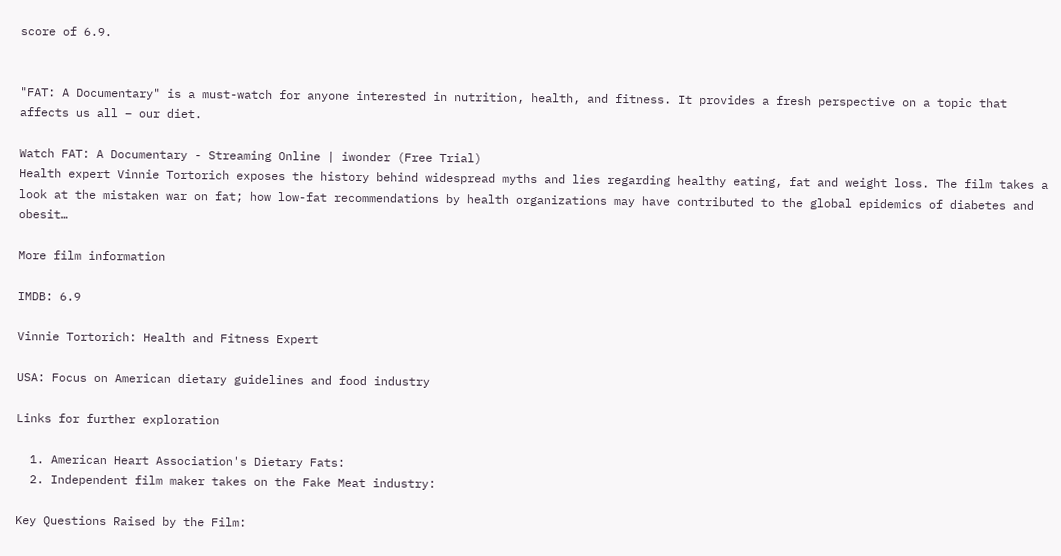score of 6.9.


"FAT: A Documentary" is a must-watch for anyone interested in nutrition, health, and fitness. It provides a fresh perspective on a topic that affects us all – our diet.

Watch FAT: A Documentary - Streaming Online | iwonder (Free Trial)
Health expert Vinnie Tortorich exposes the history behind widespread myths and lies regarding healthy eating, fat and weight loss. The film takes a look at the mistaken war on fat; how low-fat recommendations by health organizations may have contributed to the global epidemics of diabetes and obesit…

More film information

IMDB: 6.9

Vinnie Tortorich: Health and Fitness Expert

USA: Focus on American dietary guidelines and food industry

Links for further exploration

  1. American Heart Association's Dietary Fats:
  2. Independent film maker takes on the Fake Meat industry:

Key Questions Raised by the Film: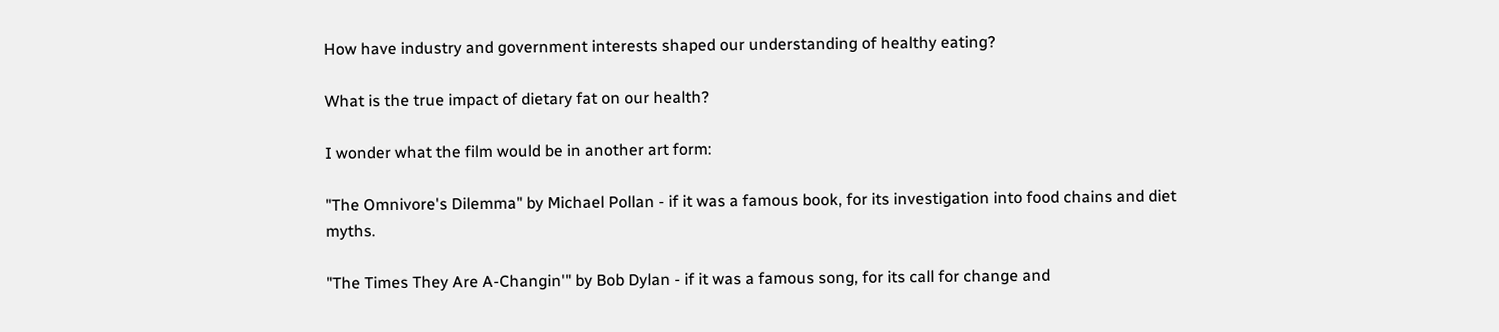How have industry and government interests shaped our understanding of healthy eating?

What is the true impact of dietary fat on our health?

I wonder what the film would be in another art form:

"The Omnivore's Dilemma" by Michael Pollan - if it was a famous book, for its investigation into food chains and diet myths.

"The Times They Are A-Changin'" by Bob Dylan - if it was a famous song, for its call for change and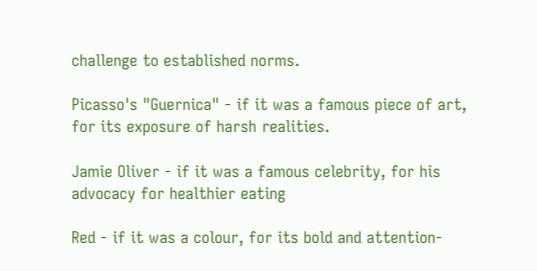challenge to established norms.

Picasso's "Guernica" - if it was a famous piece of art, for its exposure of harsh realities.

Jamie Oliver - if it was a famous celebrity, for his advocacy for healthier eating

Red - if it was a colour, for its bold and attention-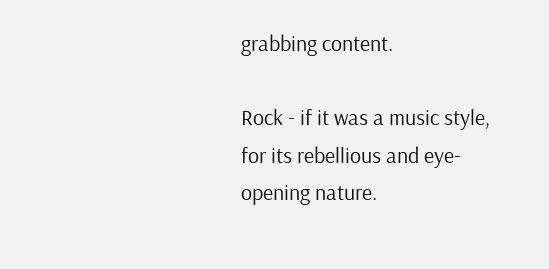grabbing content.

Rock - if it was a music style, for its rebellious and eye-opening nature.